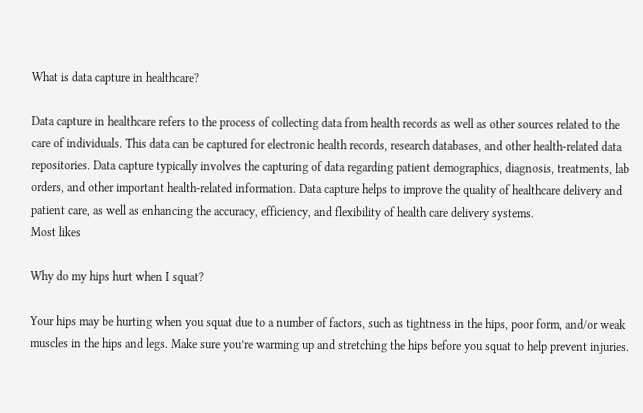What is data capture in healthcare?

Data capture in healthcare refers to the process of collecting data from health records as well as other sources related to the care of individuals. This data can be captured for electronic health records, research databases, and other health-related data repositories. Data capture typically involves the capturing of data regarding patient demographics, diagnosis, treatments, lab orders, and other important health-related information. Data capture helps to improve the quality of healthcare delivery and patient care, as well as enhancing the accuracy, efficiency, and flexibility of health care delivery systems.
Most likes

Why do my hips hurt when I squat?

Your hips may be hurting when you squat due to a number of factors, such as tightness in the hips, poor form, and/or weak muscles in the hips and legs. Make sure you’re warming up and stretching the hips before you squat to help prevent injuries.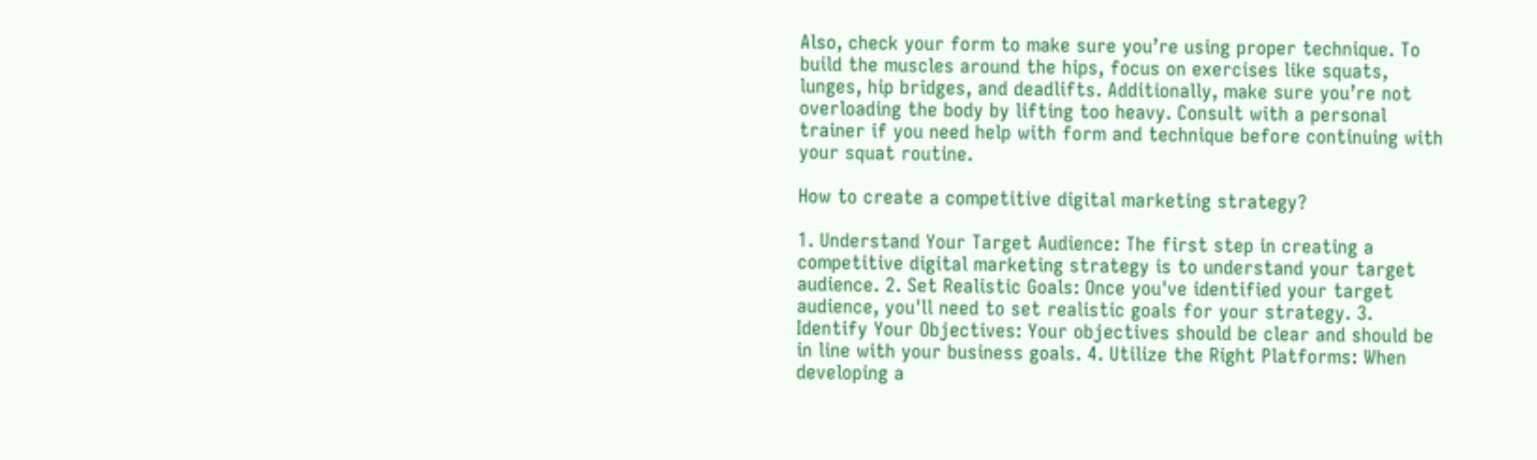Also, check your form to make sure you’re using proper technique. To build the muscles around the hips, focus on exercises like squats, lunges, hip bridges, and deadlifts. Additionally, make sure you’re not overloading the body by lifting too heavy. Consult with a personal trainer if you need help with form and technique before continuing with your squat routine.

How to create a competitive digital marketing strategy?

1. Understand Your Target Audience: The first step in creating a competitive digital marketing strategy is to understand your target audience. 2. Set Realistic Goals: Once you've identified your target audience, you'll need to set realistic goals for your strategy. 3. Identify Your Objectives: Your objectives should be clear and should be in line with your business goals. 4. Utilize the Right Platforms: When developing a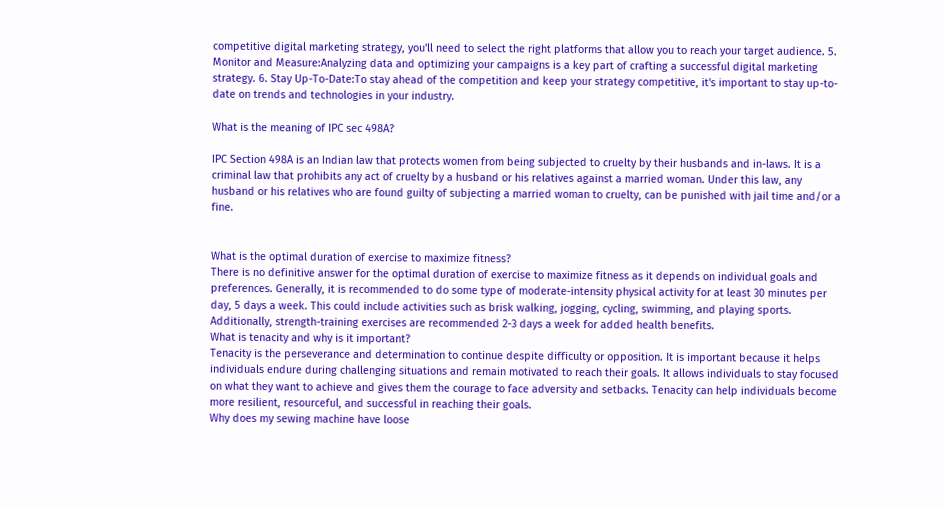competitive digital marketing strategy, you'll need to select the right platforms that allow you to reach your target audience. 5. Monitor and Measure:Analyzing data and optimizing your campaigns is a key part of crafting a successful digital marketing strategy. 6. Stay Up-To-Date:To stay ahead of the competition and keep your strategy competitive, it's important to stay up-to-date on trends and technologies in your industry.

What is the meaning of IPC sec 498A?

IPC Section 498A is an Indian law that protects women from being subjected to cruelty by their husbands and in-laws. It is a criminal law that prohibits any act of cruelty by a husband or his relatives against a married woman. Under this law, any husband or his relatives who are found guilty of subjecting a married woman to cruelty, can be punished with jail time and/or a fine.


What is the optimal duration of exercise to maximize fitness?
There is no definitive answer for the optimal duration of exercise to maximize fitness as it depends on individual goals and preferences. Generally, it is recommended to do some type of moderate-intensity physical activity for at least 30 minutes per day, 5 days a week. This could include activities such as brisk walking, jogging, cycling, swimming, and playing sports. Additionally, strength-training exercises are recommended 2-3 days a week for added health benefits.
What is tenacity and why is it important?
Tenacity is the perseverance and determination to continue despite difficulty or opposition. It is important because it helps individuals endure during challenging situations and remain motivated to reach their goals. It allows individuals to stay focused on what they want to achieve and gives them the courage to face adversity and setbacks. Tenacity can help individuals become more resilient, resourceful, and successful in reaching their goals.
Why does my sewing machine have loose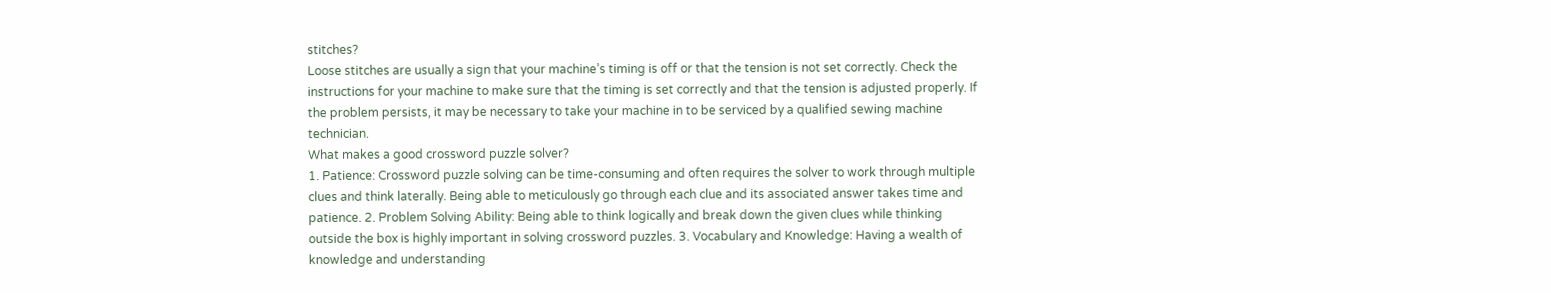stitches?
Loose stitches are usually a sign that your machine’s timing is off or that the tension is not set correctly. Check the instructions for your machine to make sure that the timing is set correctly and that the tension is adjusted properly. If the problem persists, it may be necessary to take your machine in to be serviced by a qualified sewing machine technician.
What makes a good crossword puzzle solver?
1. Patience: Crossword puzzle solving can be time-consuming and often requires the solver to work through multiple clues and think laterally. Being able to meticulously go through each clue and its associated answer takes time and patience. 2. Problem Solving Ability: Being able to think logically and break down the given clues while thinking outside the box is highly important in solving crossword puzzles. 3. Vocabulary and Knowledge: Having a wealth of knowledge and understanding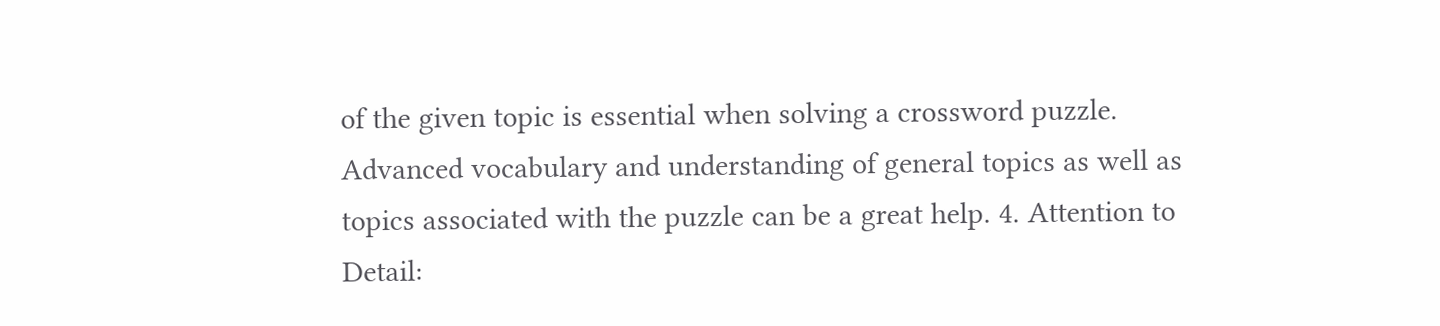of the given topic is essential when solving a crossword puzzle. Advanced vocabulary and understanding of general topics as well as topics associated with the puzzle can be a great help. 4. Attention to Detail: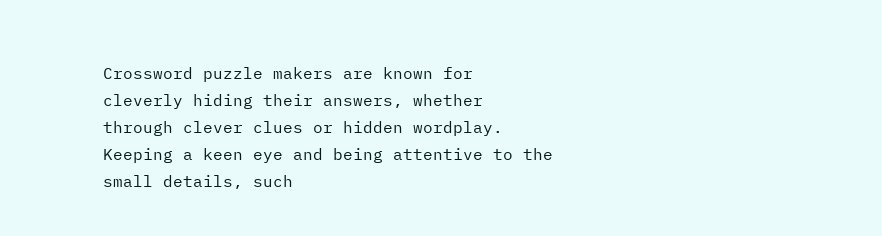Crossword puzzle makers are known for cleverly hiding their answers, whether through clever clues or hidden wordplay. Keeping a keen eye and being attentive to the small details, such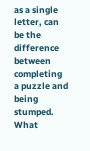as a single letter, can be the difference between completing a puzzle and being stumped.
What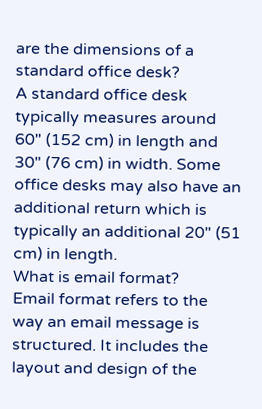are the dimensions of a standard office desk?
A standard office desk typically measures around 60" (152 cm) in length and 30" (76 cm) in width. Some office desks may also have an additional return which is typically an additional 20" (51 cm) in length.
What is email format?
Email format refers to the way an email message is structured. It includes the layout and design of the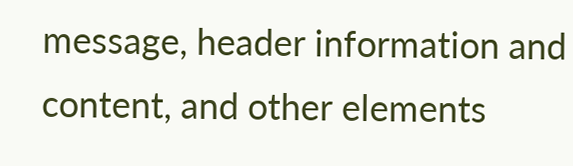message, header information and content, and other elements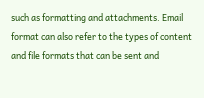such as formatting and attachments. Email format can also refer to the types of content and file formats that can be sent and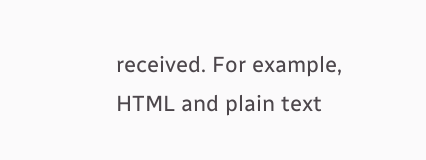received. For example, HTML and plain text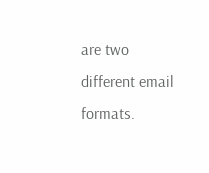are two different email formats.